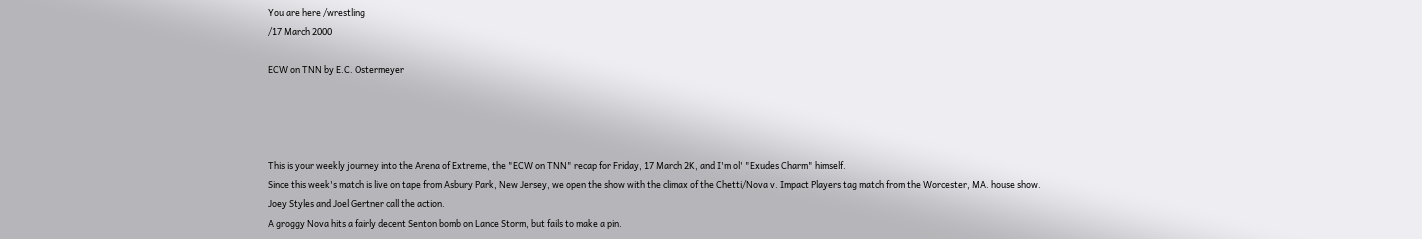You are here /wrestling
/17 March 2000

ECW on TNN by E.C. Ostermeyer




This is your weekly journey into the Arena of Extreme, the "ECW on TNN" recap for Friday, 17 March 2K, and I'm ol' "Exudes Charm" himself.
Since this week's match is live on tape from Asbury Park, New Jersey, we open the show with the climax of the Chetti/Nova v. Impact Players tag match from the Worcester, MA. house show.
Joey Styles and Joel Gertner call the action.
A groggy Nova hits a fairly decent Senton bomb on Lance Storm, but fails to make a pin.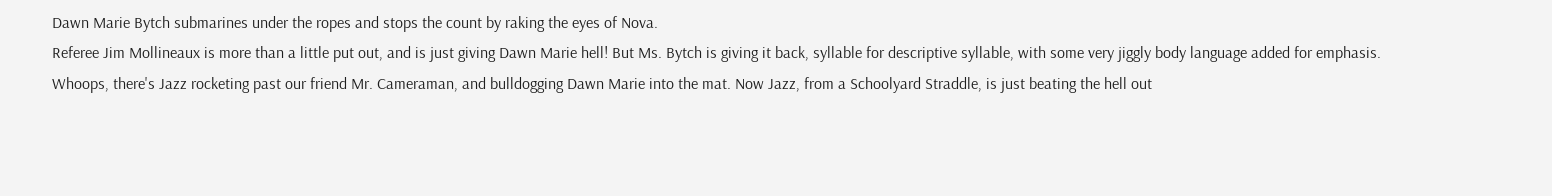Dawn Marie Bytch submarines under the ropes and stops the count by raking the eyes of Nova.
Referee Jim Mollineaux is more than a little put out, and is just giving Dawn Marie hell! But Ms. Bytch is giving it back, syllable for descriptive syllable, with some very jiggly body language added for emphasis.
Whoops, there's Jazz rocketing past our friend Mr. Cameraman, and bulldogging Dawn Marie into the mat. Now Jazz, from a Schoolyard Straddle, is just beating the hell out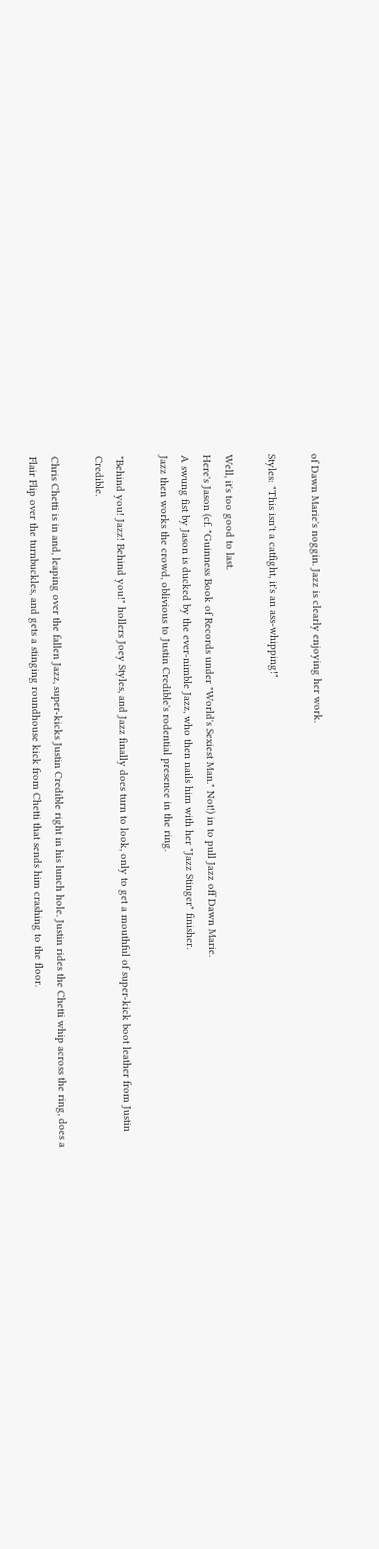of Dawn Marie's noggin. Jazz is clearly enjoying her work.

Styles: "This isn't a catfight, it's an ass-whipping!"

Well, it's too good to last.
Here's Jason (cf. "Guinness Book of Records under "World's Sexiest Man." Not!) in to pull Jazz off Dawn Marie.
A swung fist by Jason is ducked by the ever-nimble Jazz, who then nails him with her "Jazz Stinger" finisher.
Jazz then works the crowd, oblivious to Justin Credible's rodential presence in the ring.

"Behind you! Jazz! Behind you!" hollers Joey Styles, and Jazz finally does turn to look, only to get a mouthful of super-kick boot leather from Justin Credible.

Chris Chetti is in and, leaping over the fallen Jazz, super-kicks Justin Credible right in his lunch hole. Justin rides the Chetti whip across the ring, does a Flair Flip over the turnbuckles, and gets a stinging roundhouse kick from Chetti that sends him crashing to the floor.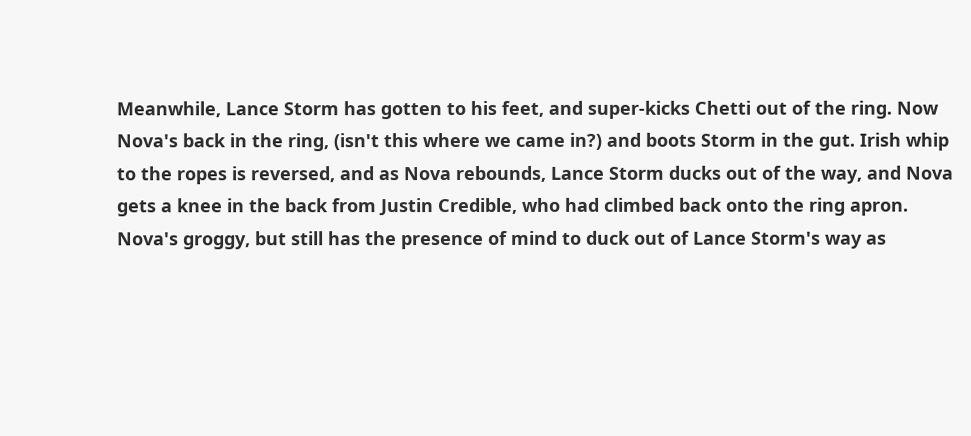Meanwhile, Lance Storm has gotten to his feet, and super-kicks Chetti out of the ring. Now Nova's back in the ring, (isn't this where we came in?) and boots Storm in the gut. Irish whip to the ropes is reversed, and as Nova rebounds, Lance Storm ducks out of the way, and Nova gets a knee in the back from Justin Credible, who had climbed back onto the ring apron.
Nova's groggy, but still has the presence of mind to duck out of Lance Storm's way as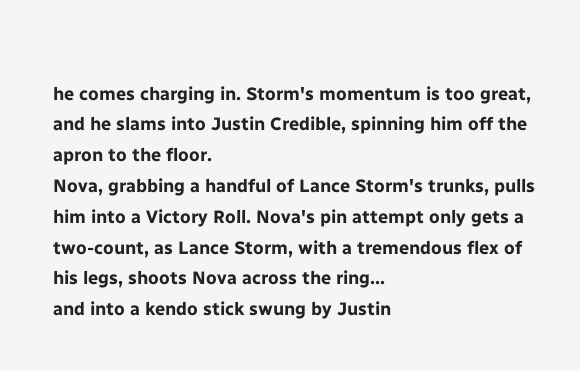he comes charging in. Storm's momentum is too great, and he slams into Justin Credible, spinning him off the apron to the floor.
Nova, grabbing a handful of Lance Storm's trunks, pulls him into a Victory Roll. Nova's pin attempt only gets a two-count, as Lance Storm, with a tremendous flex of his legs, shoots Nova across the ring...
and into a kendo stick swung by Justin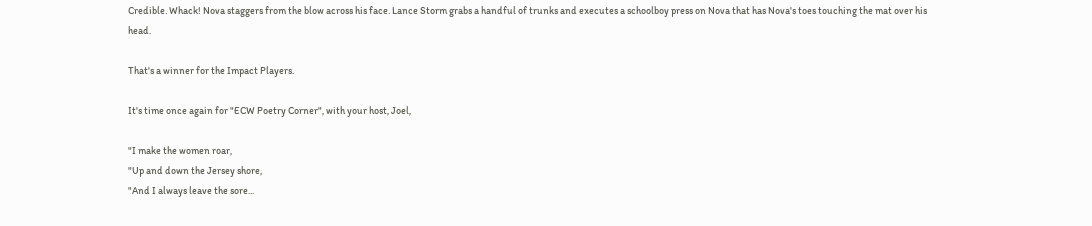Credible. Whack! Nova staggers from the blow across his face. Lance Storm grabs a handful of trunks and executes a schoolboy press on Nova that has Nova's toes touching the mat over his head.

That's a winner for the Impact Players.

It's time once again for "ECW Poetry Corner", with your host, Joel,

"I make the women roar,
"Up and down the Jersey shore,
"And I always leave the sore...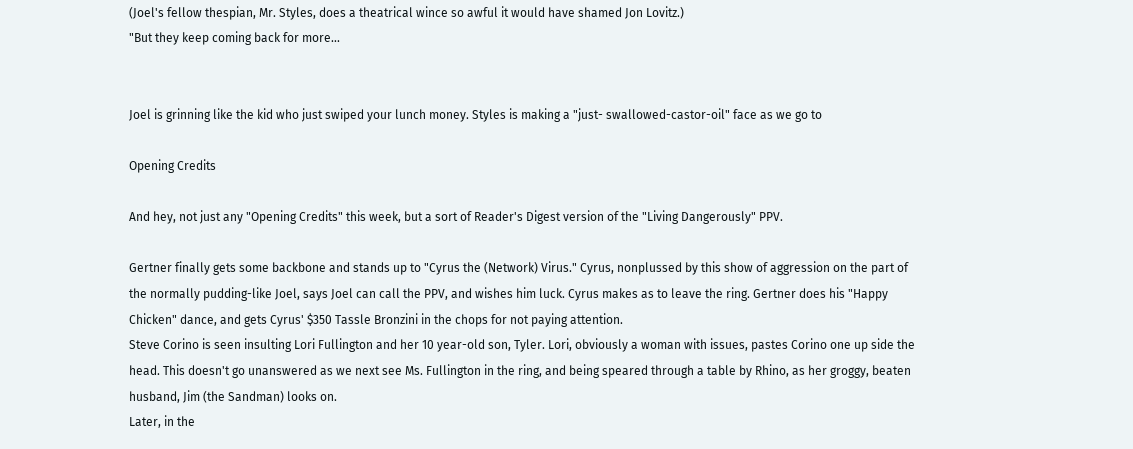(Joel's fellow thespian, Mr. Styles, does a theatrical wince so awful it would have shamed Jon Lovitz.)
"But they keep coming back for more...


Joel is grinning like the kid who just swiped your lunch money. Styles is making a "just- swallowed-castor-oil" face as we go to

Opening Credits

And hey, not just any "Opening Credits" this week, but a sort of Reader's Digest version of the "Living Dangerously" PPV.

Gertner finally gets some backbone and stands up to "Cyrus the (Network) Virus." Cyrus, nonplussed by this show of aggression on the part of the normally pudding-like Joel, says Joel can call the PPV, and wishes him luck. Cyrus makes as to leave the ring. Gertner does his "Happy Chicken" dance, and gets Cyrus' $350 Tassle Bronzini in the chops for not paying attention.
Steve Corino is seen insulting Lori Fullington and her 10 year-old son, Tyler. Lori, obviously a woman with issues, pastes Corino one up side the head. This doesn't go unanswered as we next see Ms. Fullington in the ring, and being speared through a table by Rhino, as her groggy, beaten husband, Jim (the Sandman) looks on.
Later, in the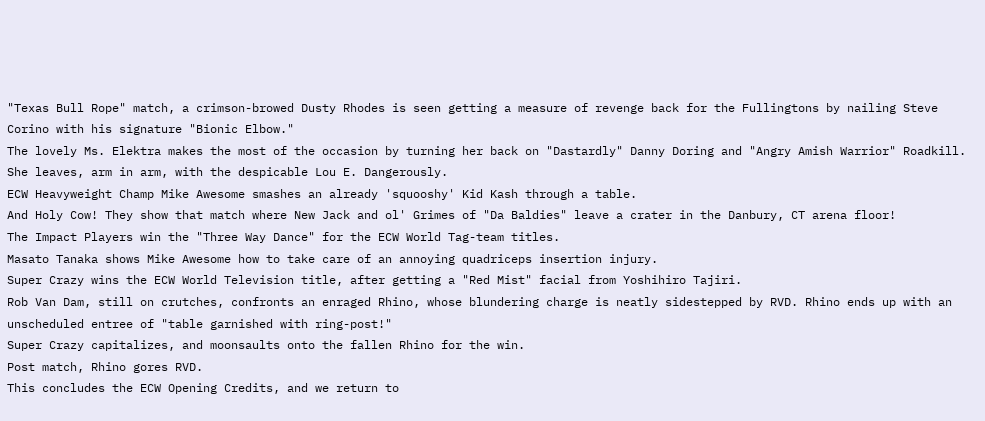"Texas Bull Rope" match, a crimson-browed Dusty Rhodes is seen getting a measure of revenge back for the Fullingtons by nailing Steve Corino with his signature "Bionic Elbow."
The lovely Ms. Elektra makes the most of the occasion by turning her back on "Dastardly" Danny Doring and "Angry Amish Warrior" Roadkill. She leaves, arm in arm, with the despicable Lou E. Dangerously.
ECW Heavyweight Champ Mike Awesome smashes an already 'squooshy' Kid Kash through a table.
And Holy Cow! They show that match where New Jack and ol' Grimes of "Da Baldies" leave a crater in the Danbury, CT arena floor!
The Impact Players win the "Three Way Dance" for the ECW World Tag-team titles.
Masato Tanaka shows Mike Awesome how to take care of an annoying quadriceps insertion injury.
Super Crazy wins the ECW World Television title, after getting a "Red Mist" facial from Yoshihiro Tajiri.
Rob Van Dam, still on crutches, confronts an enraged Rhino, whose blundering charge is neatly sidestepped by RVD. Rhino ends up with an unscheduled entree of "table garnished with ring-post!"
Super Crazy capitalizes, and moonsaults onto the fallen Rhino for the win.
Post match, Rhino gores RVD.
This concludes the ECW Opening Credits, and we return to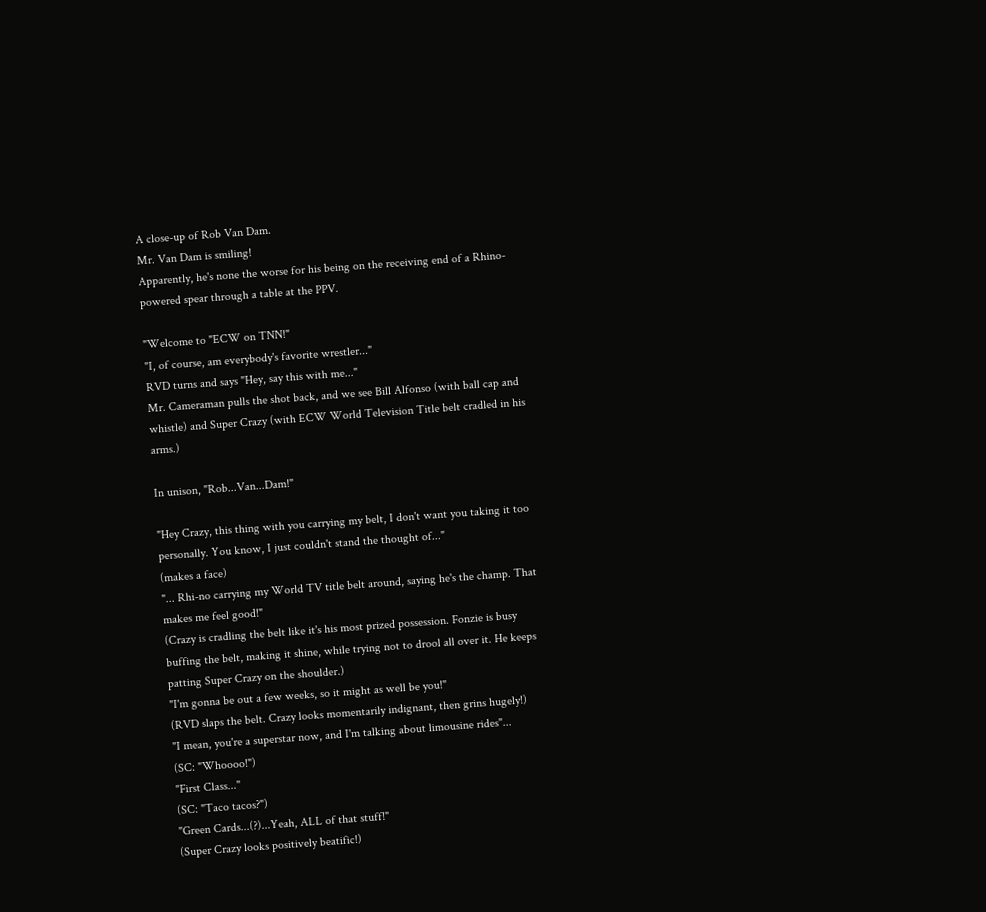A close-up of Rob Van Dam.
Mr. Van Dam is smiling!
Apparently, he's none the worse for his being on the receiving end of a Rhino-powered spear through a table at the PPV.

"Welcome to "ECW on TNN!"
"I, of course, am everybody's favorite wrestler..."
RVD turns and says "Hey, say this with me..."
Mr. Cameraman pulls the shot back, and we see Bill Alfonso (with ball cap and whistle) and Super Crazy (with ECW World Television Title belt cradled in his arms.)

In unison, "Rob...Van...Dam!"

"Hey Crazy, this thing with you carrying my belt, I don't want you taking it too personally. You know, I just couldn't stand the thought of..."
(makes a face)
"... Rhi-no carrying my World TV title belt around, saying he's the champ. That makes me feel good!"
(Crazy is cradling the belt like it's his most prized possession. Fonzie is busy buffing the belt, making it shine, while trying not to drool all over it. He keeps patting Super Crazy on the shoulder.)
"I'm gonna be out a few weeks, so it might as well be you!"
(RVD slaps the belt. Crazy looks momentarily indignant, then grins hugely!)
"I mean, you're a superstar now, and I'm talking about limousine rides"...
(SC: "Whoooo!")
"First Class..."
(SC: "Taco tacos?")
"Green Cards...(?)...Yeah, ALL of that stuff!"
(Super Crazy looks positively beatific!)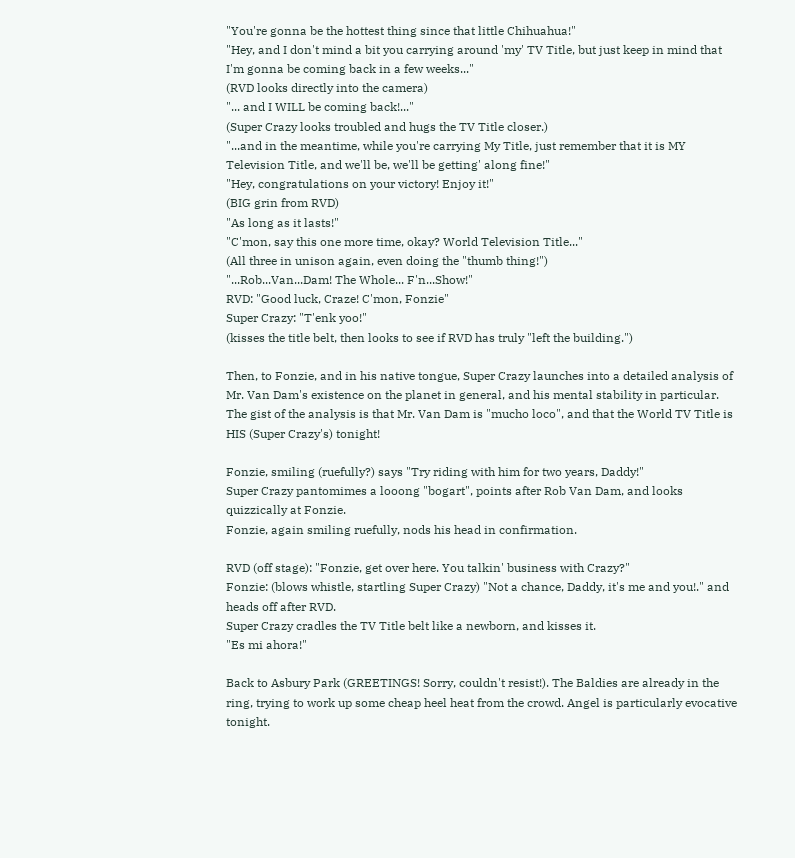"You're gonna be the hottest thing since that little Chihuahua!"
"Hey, and I don't mind a bit you carrying around 'my' TV Title, but just keep in mind that I'm gonna be coming back in a few weeks..."
(RVD looks directly into the camera)
"... and I WILL be coming back!..."
(Super Crazy looks troubled and hugs the TV Title closer.)
"...and in the meantime, while you're carrying My Title, just remember that it is MY Television Title, and we'll be, we'll be getting' along fine!"
"Hey, congratulations on your victory! Enjoy it!"
(BIG grin from RVD)
"As long as it lasts!"
"C'mon, say this one more time, okay? World Television Title..."
(All three in unison again, even doing the "thumb thing!")
"...Rob...Van...Dam! The Whole... F'n...Show!"
RVD: "Good luck, Craze! C'mon, Fonzie"
Super Crazy: "T'enk yoo!"
(kisses the title belt, then looks to see if RVD has truly "left the building.")

Then, to Fonzie, and in his native tongue, Super Crazy launches into a detailed analysis of Mr. Van Dam's existence on the planet in general, and his mental stability in particular. The gist of the analysis is that Mr. Van Dam is "mucho loco", and that the World TV Title is HIS (Super Crazy's) tonight!

Fonzie, smiling (ruefully?) says "Try riding with him for two years, Daddy!"
Super Crazy pantomimes a looong "bogart", points after Rob Van Dam, and looks quizzically at Fonzie.
Fonzie, again smiling ruefully, nods his head in confirmation.

RVD (off stage): "Fonzie, get over here. You talkin' business with Crazy?"
Fonzie: (blows whistle, startling Super Crazy) "Not a chance, Daddy, it's me and you!." and heads off after RVD.
Super Crazy cradles the TV Title belt like a newborn, and kisses it.
"Es mi ahora!"

Back to Asbury Park (GREETINGS! Sorry, couldn't resist!). The Baldies are already in the ring, trying to work up some cheap heel heat from the crowd. Angel is particularly evocative tonight.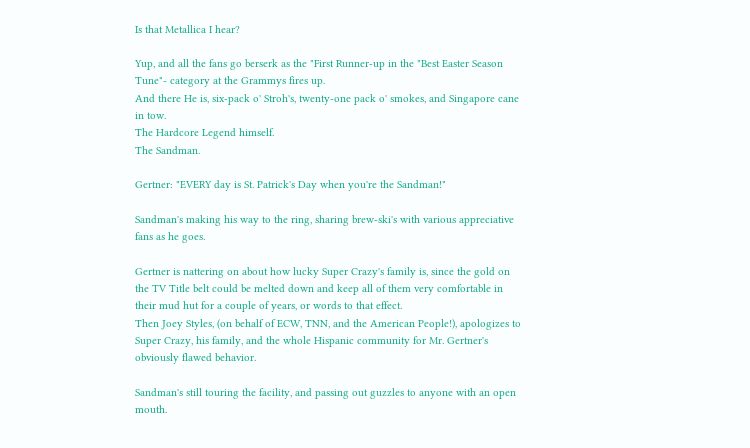Is that Metallica I hear?

Yup, and all the fans go berserk as the "First Runner-up in the "Best Easter Season Tune"- category at the Grammys fires up.
And there He is, six-pack o' Stroh's, twenty-one pack o' smokes, and Singapore cane in tow.
The Hardcore Legend himself.
The Sandman.

Gertner: "EVERY day is St. Patrick's Day when you're the Sandman!"

Sandman's making his way to the ring, sharing brew-ski's with various appreciative fans as he goes.

Gertner is nattering on about how lucky Super Crazy's family is, since the gold on the TV Title belt could be melted down and keep all of them very comfortable in their mud hut for a couple of years, or words to that effect.
Then Joey Styles, (on behalf of ECW, TNN, and the American People!), apologizes to Super Crazy, his family, and the whole Hispanic community for Mr. Gertner's obviously flawed behavior.

Sandman's still touring the facility, and passing out guzzles to anyone with an open mouth.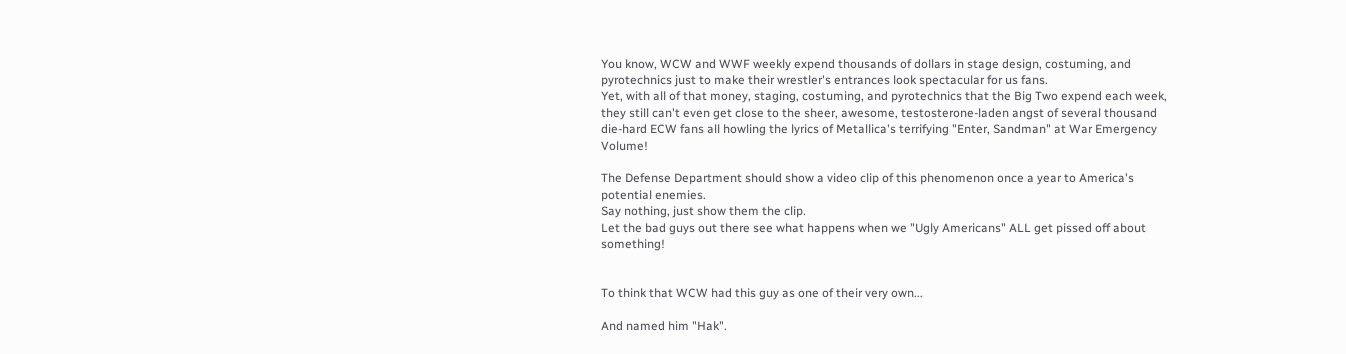You know, WCW and WWF weekly expend thousands of dollars in stage design, costuming, and pyrotechnics just to make their wrestler's entrances look spectacular for us fans.
Yet, with all of that money, staging, costuming, and pyrotechnics that the Big Two expend each week, they still can't even get close to the sheer, awesome, testosterone-laden angst of several thousand die-hard ECW fans all howling the lyrics of Metallica's terrifying "Enter, Sandman" at War Emergency Volume!

The Defense Department should show a video clip of this phenomenon once a year to America's potential enemies.
Say nothing, just show them the clip.
Let the bad guys out there see what happens when we "Ugly Americans" ALL get pissed off about something!


To think that WCW had this guy as one of their very own...

And named him "Hak".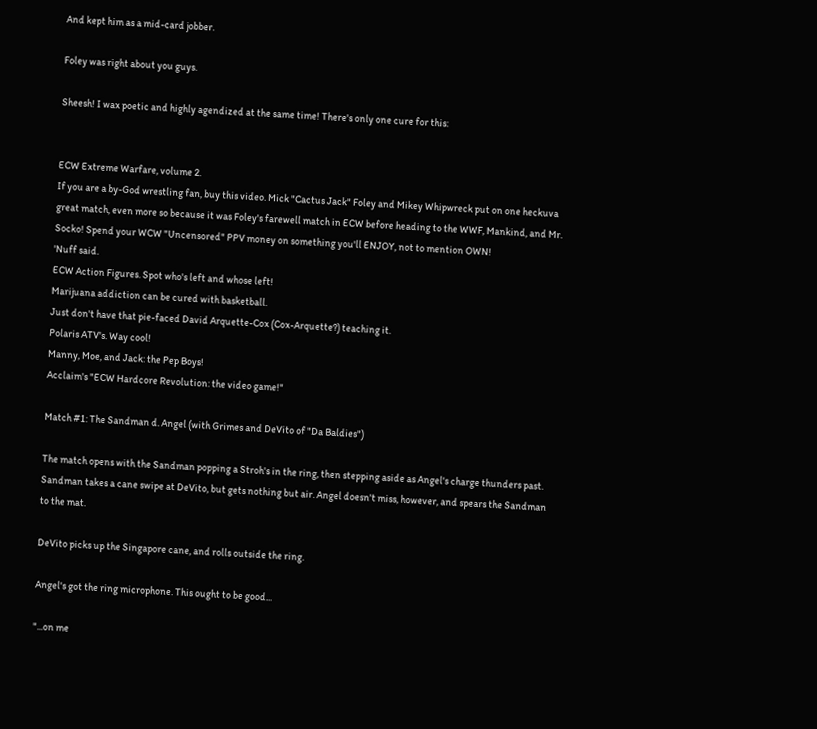And kept him as a mid-card jobber.

Foley was right about you guys.

Sheesh! I wax poetic and highly agendized at the same time! There's only one cure for this:


ECW Extreme Warfare, volume 2.
If you are a by-God wrestling fan, buy this video. Mick "Cactus Jack" Foley and Mikey Whipwreck put on one heckuva great match, even more so because it was Foley's farewell match in ECW before heading to the WWF, Mankind, and Mr. Socko! Spend your WCW "Uncensored" PPV money on something you'll ENJOY, not to mention OWN!
'Nuff said.
ECW Action Figures. Spot who's left and whose left!
Marijuana addiction can be cured with basketball.
Just don't have that pie-faced David Arquette-Cox (Cox-Arquette?) teaching it.
Polaris ATV's. Way cool!
Manny, Moe, and Jack: the Pep Boys!
Acclaim's "ECW Hardcore Revolution: the video game!"

Match #1: The Sandman d. Angel (with Grimes and DeVito of "Da Baldies")

The match opens with the Sandman popping a Stroh's in the ring, then stepping aside as Angel's charge thunders past. Sandman takes a cane swipe at DeVito, but gets nothing but air. Angel doesn't miss, however, and spears the Sandman to the mat.

DeVito picks up the Singapore cane, and rolls outside the ring.

Angel's got the ring microphone. This ought to be good...

"...on me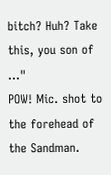bitch? Huh? Take this, you son of ..."
POW! Mic. shot to the forehead of the Sandman.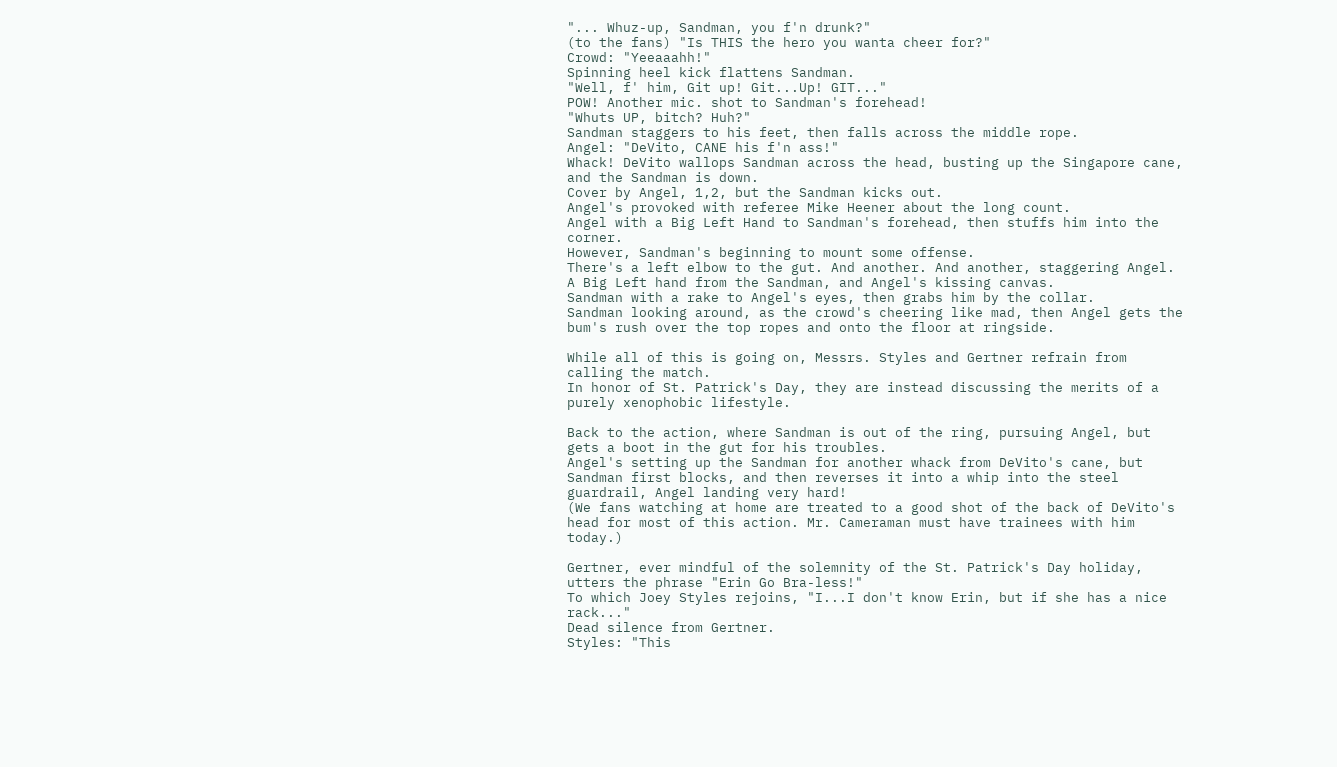"... Whuz-up, Sandman, you f'n drunk?"
(to the fans) "Is THIS the hero you wanta cheer for?"
Crowd: "Yeeaaahh!"
Spinning heel kick flattens Sandman.
"Well, f' him, Git up! Git...Up! GIT..."
POW! Another mic. shot to Sandman's forehead!
"Whuts UP, bitch? Huh?"
Sandman staggers to his feet, then falls across the middle rope.
Angel: "DeVito, CANE his f'n ass!"
Whack! DeVito wallops Sandman across the head, busting up the Singapore cane, and the Sandman is down.
Cover by Angel, 1,2, but the Sandman kicks out.
Angel's provoked with referee Mike Heener about the long count.
Angel with a Big Left Hand to Sandman's forehead, then stuffs him into the corner.
However, Sandman's beginning to mount some offense.
There's a left elbow to the gut. And another. And another, staggering Angel. A Big Left hand from the Sandman, and Angel's kissing canvas.
Sandman with a rake to Angel's eyes, then grabs him by the collar.
Sandman looking around, as the crowd's cheering like mad, then Angel gets the bum's rush over the top ropes and onto the floor at ringside.

While all of this is going on, Messrs. Styles and Gertner refrain from calling the match.
In honor of St. Patrick's Day, they are instead discussing the merits of a purely xenophobic lifestyle.

Back to the action, where Sandman is out of the ring, pursuing Angel, but gets a boot in the gut for his troubles.
Angel's setting up the Sandman for another whack from DeVito's cane, but Sandman first blocks, and then reverses it into a whip into the steel guardrail, Angel landing very hard!
(We fans watching at home are treated to a good shot of the back of DeVito's head for most of this action. Mr. Cameraman must have trainees with him today.)

Gertner, ever mindful of the solemnity of the St. Patrick's Day holiday, utters the phrase "Erin Go Bra-less!"
To which Joey Styles rejoins, "I...I don't know Erin, but if she has a nice rack..."
Dead silence from Gertner.
Styles: "This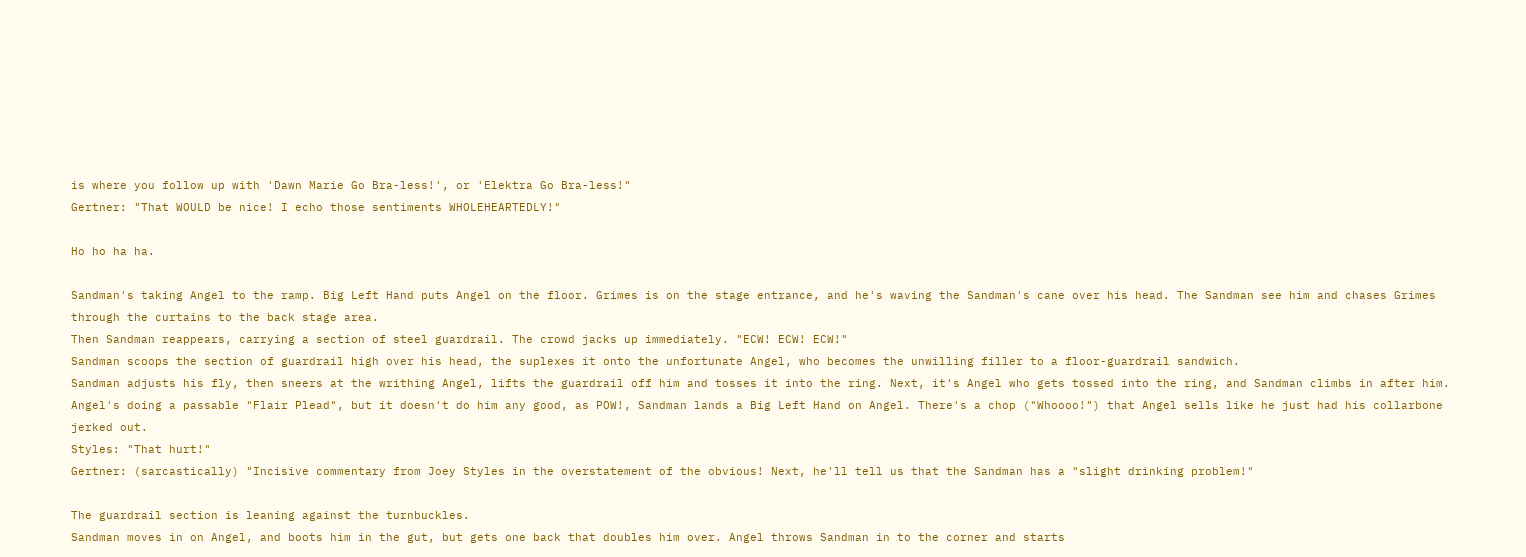is where you follow up with 'Dawn Marie Go Bra-less!', or 'Elektra Go Bra-less!"
Gertner: "That WOULD be nice! I echo those sentiments WHOLEHEARTEDLY!"

Ho ho ha ha.

Sandman's taking Angel to the ramp. Big Left Hand puts Angel on the floor. Grimes is on the stage entrance, and he's waving the Sandman's cane over his head. The Sandman see him and chases Grimes through the curtains to the back stage area.
Then Sandman reappears, carrying a section of steel guardrail. The crowd jacks up immediately. "ECW! ECW! ECW!"
Sandman scoops the section of guardrail high over his head, the suplexes it onto the unfortunate Angel, who becomes the unwilling filler to a floor-guardrail sandwich.
Sandman adjusts his fly, then sneers at the writhing Angel, lifts the guardrail off him and tosses it into the ring. Next, it's Angel who gets tossed into the ring, and Sandman climbs in after him.
Angel's doing a passable "Flair Plead", but it doesn't do him any good, as POW!, Sandman lands a Big Left Hand on Angel. There's a chop ("Whoooo!") that Angel sells like he just had his collarbone jerked out.
Styles: "That hurt!"
Gertner: (sarcastically) "Incisive commentary from Joey Styles in the overstatement of the obvious! Next, he'll tell us that the Sandman has a "slight drinking problem!"

The guardrail section is leaning against the turnbuckles.
Sandman moves in on Angel, and boots him in the gut, but gets one back that doubles him over. Angel throws Sandman in to the corner and starts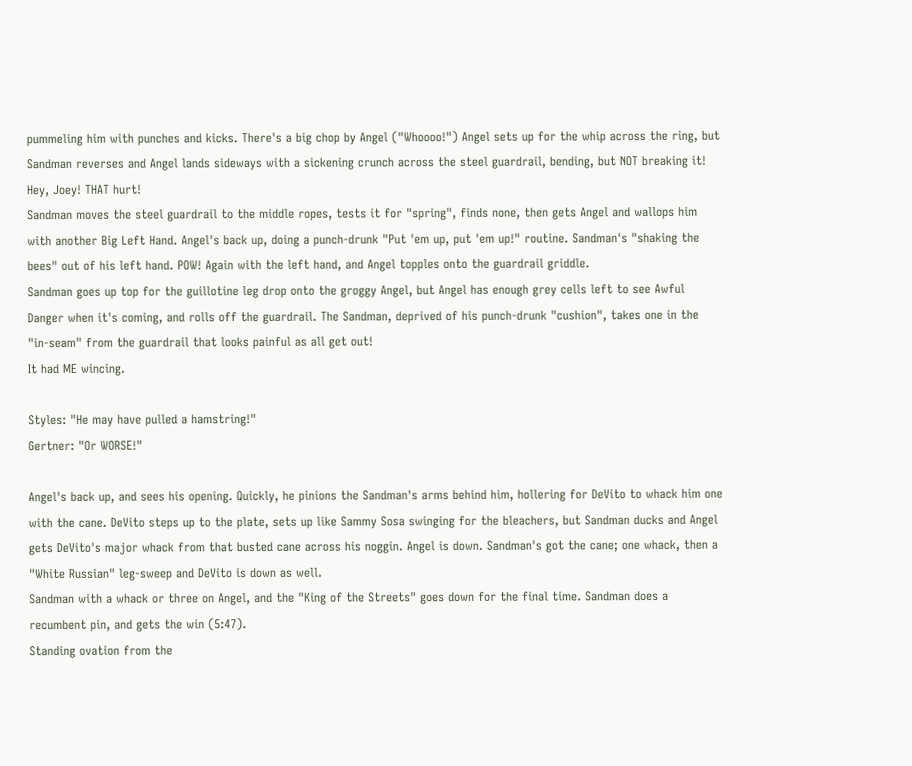pummeling him with punches and kicks. There's a big chop by Angel ("Whoooo!") Angel sets up for the whip across the ring, but Sandman reverses and Angel lands sideways with a sickening crunch across the steel guardrail, bending, but NOT breaking it!
Hey, Joey! THAT hurt!
Sandman moves the steel guardrail to the middle ropes, tests it for "spring", finds none, then gets Angel and wallops him with another Big Left Hand. Angel's back up, doing a punch-drunk "Put 'em up, put 'em up!" routine. Sandman's "shaking the bees" out of his left hand. POW! Again with the left hand, and Angel topples onto the guardrail griddle.
Sandman goes up top for the guillotine leg drop onto the groggy Angel, but Angel has enough grey cells left to see Awful Danger when it's coming, and rolls off the guardrail. The Sandman, deprived of his punch-drunk "cushion", takes one in the "in-seam" from the guardrail that looks painful as all get out!
It had ME wincing.

Styles: "He may have pulled a hamstring!"
Gertner: "Or WORSE!"

Angel's back up, and sees his opening. Quickly, he pinions the Sandman's arms behind him, hollering for DeVito to whack him one with the cane. DeVito steps up to the plate, sets up like Sammy Sosa swinging for the bleachers, but Sandman ducks and Angel gets DeVito's major whack from that busted cane across his noggin. Angel is down. Sandman's got the cane; one whack, then a "White Russian" leg-sweep and DeVito is down as well.
Sandman with a whack or three on Angel, and the "King of the Streets" goes down for the final time. Sandman does a recumbent pin, and gets the win (5:47).
Standing ovation from the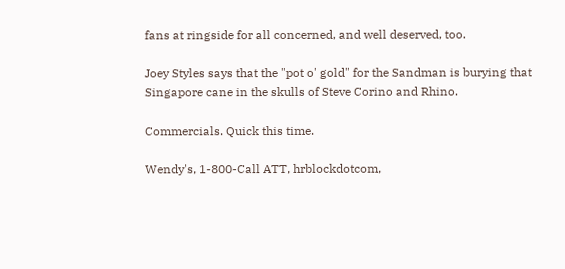fans at ringside for all concerned, and well deserved, too.

Joey Styles says that the "pot o' gold" for the Sandman is burying that Singapore cane in the skulls of Steve Corino and Rhino.

Commercials. Quick this time.

Wendy's, 1-800-Call ATT, hrblockdotcom,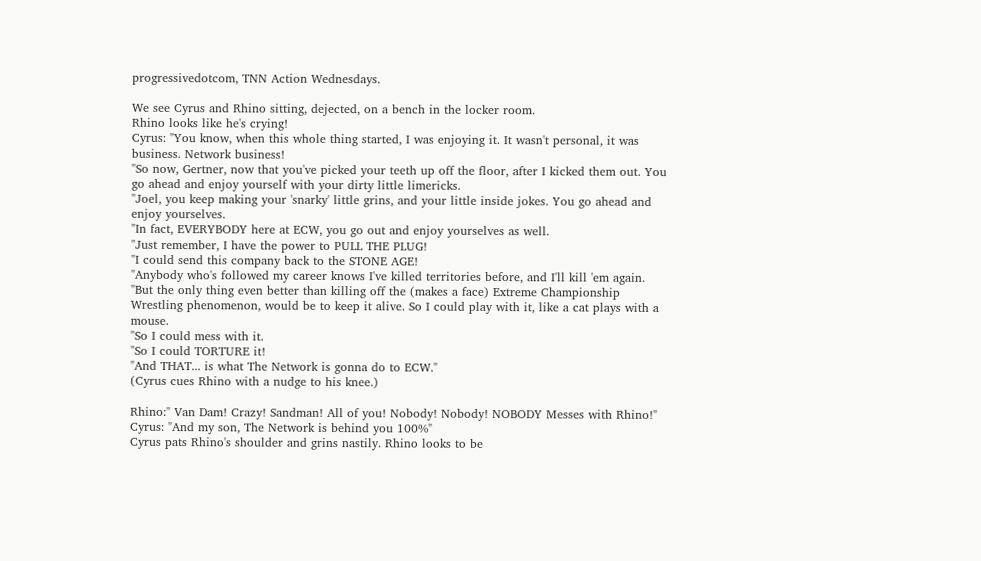progressivedotcom, TNN Action Wednesdays.

We see Cyrus and Rhino sitting, dejected, on a bench in the locker room.
Rhino looks like he's crying!
Cyrus: "You know, when this whole thing started, I was enjoying it. It wasn't personal, it was business. Network business!
"So now, Gertner, now that you've picked your teeth up off the floor, after I kicked them out. You go ahead and enjoy yourself with your dirty little limericks.
"Joel, you keep making your 'snarky' little grins, and your little inside jokes. You go ahead and enjoy yourselves.
"In fact, EVERYBODY here at ECW, you go out and enjoy yourselves as well.
"Just remember, I have the power to PULL THE PLUG!
"I could send this company back to the STONE AGE!
"Anybody who's followed my career knows I've killed territories before, and I'll kill 'em again.
"But the only thing even better than killing off the (makes a face) Extreme Championship Wrestling phenomenon, would be to keep it alive. So I could play with it, like a cat plays with a mouse.
"So I could mess with it.
"So I could TORTURE it!
"And THAT... is what The Network is gonna do to ECW."
(Cyrus cues Rhino with a nudge to his knee.)

Rhino:" Van Dam! Crazy! Sandman! All of you! Nobody! Nobody! NOBODY Messes with Rhino!"
Cyrus: "And my son, The Network is behind you 100%"
Cyrus pats Rhino's shoulder and grins nastily. Rhino looks to be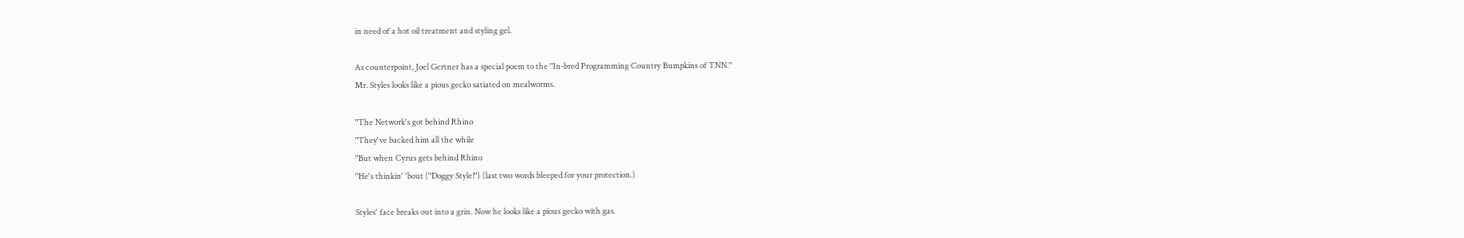in need of a hot oil treatment and styling gel.

As counterpoint, Joel Gertner has a special poem to the "In-bred Programming Country Bumpkins of TNN."
Mr. Styles looks like a pious gecko satiated on mealworms.

"The Network's got behind Rhino
"They've backed him all the while
"But when Cyrus gets behind Rhino
"He's thinkin' 'bout ("Doggy Style!") (last two words bleeped for your protection.)

Styles' face breaks out into a grin. Now he looks like a pious gecko with gas.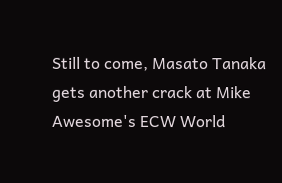Still to come, Masato Tanaka gets another crack at Mike Awesome's ECW World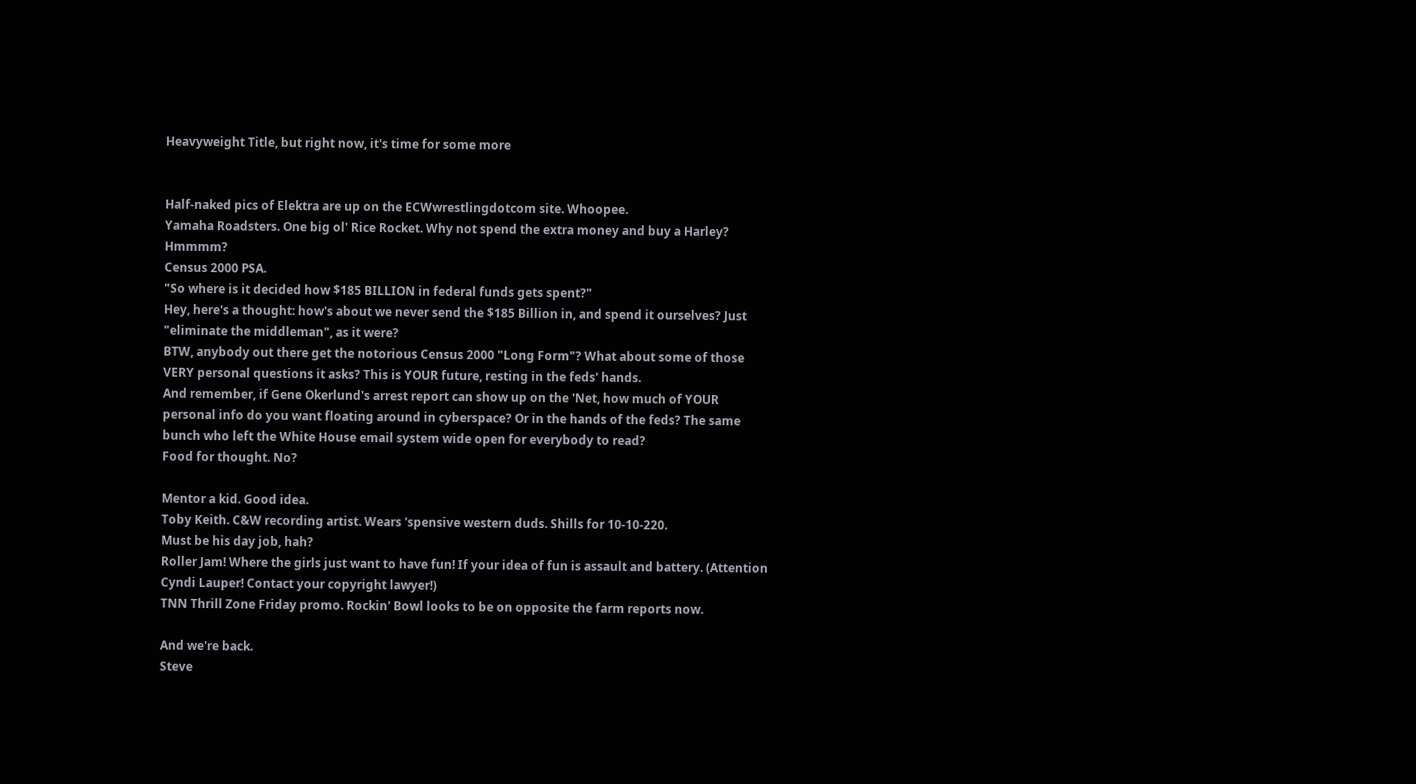Heavyweight Title, but right now, it's time for some more


Half-naked pics of Elektra are up on the ECWwrestlingdotcom site. Whoopee.
Yamaha Roadsters. One big ol' Rice Rocket. Why not spend the extra money and buy a Harley? Hmmmm?
Census 2000 PSA.
"So where is it decided how $185 BILLION in federal funds gets spent?"
Hey, here's a thought: how's about we never send the $185 Billion in, and spend it ourselves? Just "eliminate the middleman", as it were?
BTW, anybody out there get the notorious Census 2000 "Long Form"? What about some of those VERY personal questions it asks? This is YOUR future, resting in the feds' hands.
And remember, if Gene Okerlund's arrest report can show up on the 'Net, how much of YOUR personal info do you want floating around in cyberspace? Or in the hands of the feds? The same bunch who left the White House email system wide open for everybody to read?
Food for thought. No?

Mentor a kid. Good idea.
Toby Keith. C&W recording artist. Wears 'spensive western duds. Shills for 10-10-220.
Must be his day job, hah?
Roller Jam! Where the girls just want to have fun! If your idea of fun is assault and battery. (Attention Cyndi Lauper! Contact your copyright lawyer!)
TNN Thrill Zone Friday promo. Rockin' Bowl looks to be on opposite the farm reports now.

And we're back.
Steve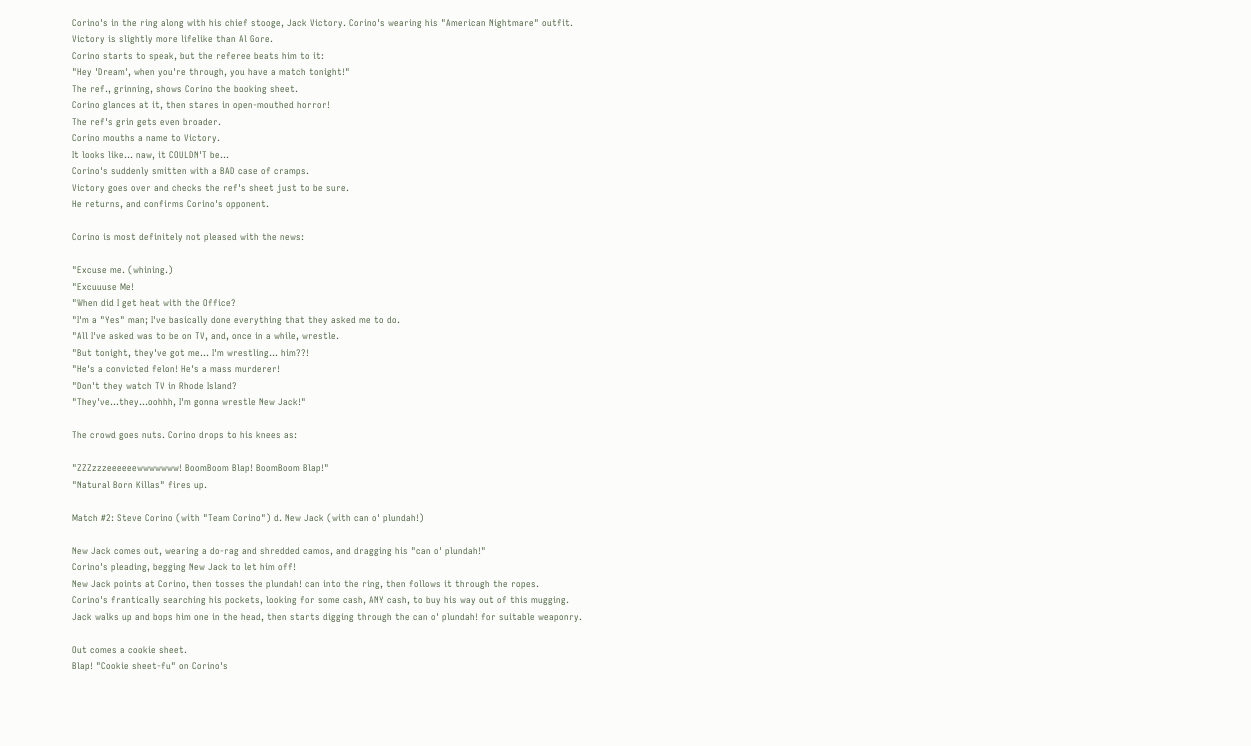Corino's in the ring along with his chief stooge, Jack Victory. Corino's wearing his "American Nightmare" outfit.
Victory is slightly more lifelike than Al Gore.
Corino starts to speak, but the referee beats him to it:
"Hey 'Dream', when you're through, you have a match tonight!"
The ref., grinning, shows Corino the booking sheet.
Corino glances at it, then stares in open-mouthed horror!
The ref's grin gets even broader.
Corino mouths a name to Victory.
It looks like... naw, it COULDN'T be...
Corino's suddenly smitten with a BAD case of cramps.
Victory goes over and checks the ref's sheet just to be sure.
He returns, and confirms Corino's opponent.

Corino is most definitely not pleased with the news:

"Excuse me. (whining.)
"Excuuuse Me!
"When did I get heat with the Office?
"I'm a "Yes" man; I've basically done everything that they asked me to do.
"All I've asked was to be on TV, and, once in a while, wrestle.
"But tonight, they've got me... I'm wrestling... him??!
"He's a convicted felon! He's a mass murderer!
"Don't they watch TV in Rhode Island?
"They've...they...oohhh, I'm gonna wrestle New Jack!"

The crowd goes nuts. Corino drops to his knees as:

"ZZZzzzeeeeeewwwwwww! BoomBoom Blap! BoomBoom Blap!"
"Natural Born Killas" fires up.

Match #2: Steve Corino (with "Team Corino") d. New Jack (with can o' plundah!)

New Jack comes out, wearing a do-rag and shredded camos, and dragging his "can o' plundah!"
Corino's pleading, begging New Jack to let him off!
New Jack points at Corino, then tosses the plundah! can into the ring, then follows it through the ropes.
Corino's frantically searching his pockets, looking for some cash, ANY cash, to buy his way out of this mugging.
Jack walks up and bops him one in the head, then starts digging through the can o' plundah! for suitable weaponry.

Out comes a cookie sheet.
Blap! "Cookie sheet-fu" on Corino's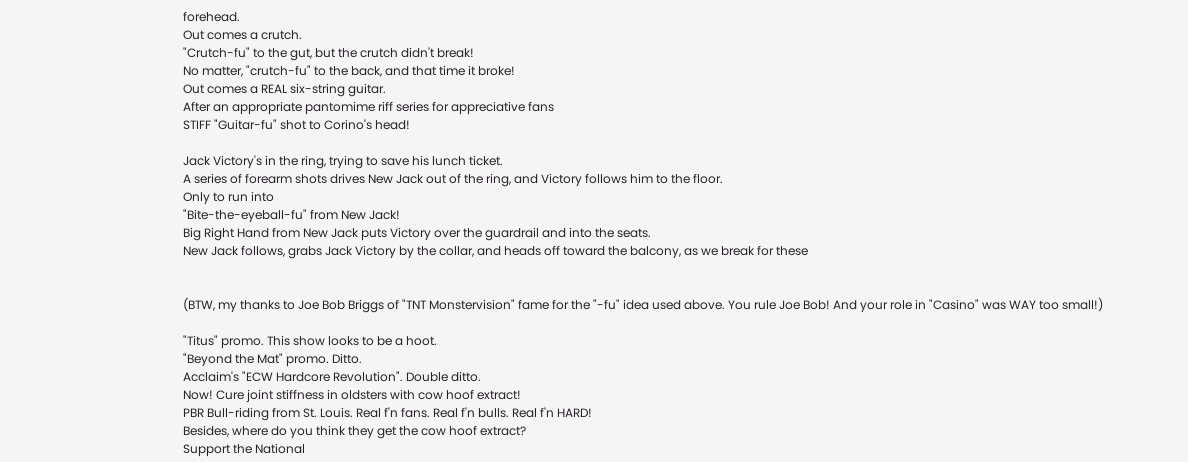forehead.
Out comes a crutch.
"Crutch-fu" to the gut, but the crutch didn't break!
No matter, "crutch-fu" to the back, and that time it broke!
Out comes a REAL six-string guitar.
After an appropriate pantomime riff series for appreciative fans
STIFF "Guitar-fu" shot to Corino's head!

Jack Victory's in the ring, trying to save his lunch ticket.
A series of forearm shots drives New Jack out of the ring, and Victory follows him to the floor.
Only to run into
"Bite-the-eyeball-fu" from New Jack!
Big Right Hand from New Jack puts Victory over the guardrail and into the seats.
New Jack follows, grabs Jack Victory by the collar, and heads off toward the balcony, as we break for these


(BTW, my thanks to Joe Bob Briggs of "TNT Monstervision" fame for the "-fu" idea used above. You rule Joe Bob! And your role in "Casino" was WAY too small!)

"Titus" promo. This show looks to be a hoot.
"Beyond the Mat" promo. Ditto.
Acclaim's "ECW Hardcore Revolution". Double ditto.
Now! Cure joint stiffness in oldsters with cow hoof extract!
PBR Bull-riding from St. Louis. Real f'n fans. Real f'n bulls. Real f'n HARD!
Besides, where do you think they get the cow hoof extract?
Support the National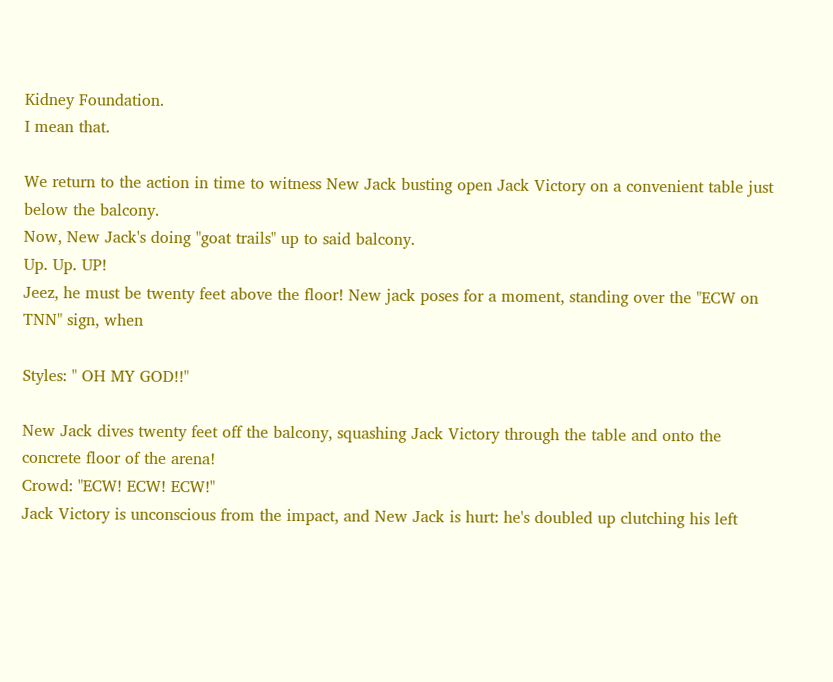Kidney Foundation.
I mean that.

We return to the action in time to witness New Jack busting open Jack Victory on a convenient table just below the balcony.
Now, New Jack's doing "goat trails" up to said balcony.
Up. Up. UP!
Jeez, he must be twenty feet above the floor! New jack poses for a moment, standing over the "ECW on TNN" sign, when

Styles: " OH MY GOD!!"

New Jack dives twenty feet off the balcony, squashing Jack Victory through the table and onto the concrete floor of the arena!
Crowd: "ECW! ECW! ECW!"
Jack Victory is unconscious from the impact, and New Jack is hurt: he's doubled up clutching his left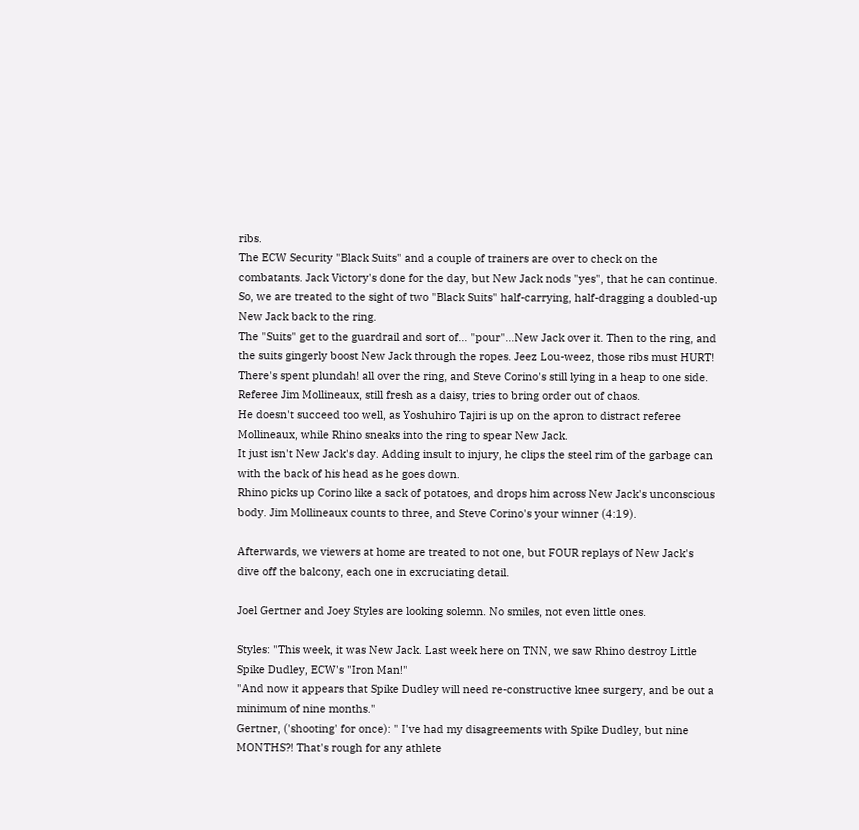ribs.
The ECW Security "Black Suits" and a couple of trainers are over to check on the combatants. Jack Victory's done for the day, but New Jack nods "yes", that he can continue.
So, we are treated to the sight of two "Black Suits" half-carrying, half-dragging a doubled-up New Jack back to the ring.
The "Suits" get to the guardrail and sort of... "pour"...New Jack over it. Then to the ring, and the suits gingerly boost New Jack through the ropes. Jeez Lou-weez, those ribs must HURT!
There's spent plundah! all over the ring, and Steve Corino's still lying in a heap to one side.
Referee Jim Mollineaux, still fresh as a daisy, tries to bring order out of chaos.
He doesn't succeed too well, as Yoshuhiro Tajiri is up on the apron to distract referee Mollineaux, while Rhino sneaks into the ring to spear New Jack.
It just isn't New Jack's day. Adding insult to injury, he clips the steel rim of the garbage can with the back of his head as he goes down.
Rhino picks up Corino like a sack of potatoes, and drops him across New Jack's unconscious body. Jim Mollineaux counts to three, and Steve Corino's your winner (4:19).

Afterwards, we viewers at home are treated to not one, but FOUR replays of New Jack's dive off the balcony, each one in excruciating detail.

Joel Gertner and Joey Styles are looking solemn. No smiles, not even little ones.

Styles: "This week, it was New Jack. Last week here on TNN, we saw Rhino destroy Little Spike Dudley, ECW's "Iron Man!"
"And now it appears that Spike Dudley will need re-constructive knee surgery, and be out a minimum of nine months."
Gertner, ('shooting' for once): " I've had my disagreements with Spike Dudley, but nine MONTHS?! That's rough for any athlete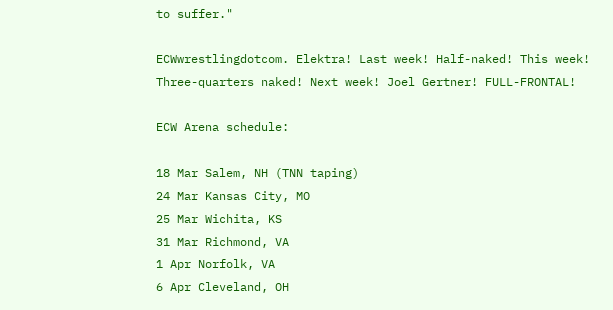to suffer."

ECWwrestlingdotcom. Elektra! Last week! Half-naked! This week! Three-quarters naked! Next week! Joel Gertner! FULL-FRONTAL!

ECW Arena schedule:

18 Mar Salem, NH (TNN taping)
24 Mar Kansas City, MO
25 Mar Wichita, KS
31 Mar Richmond, VA
1 Apr Norfolk, VA
6 Apr Cleveland, OH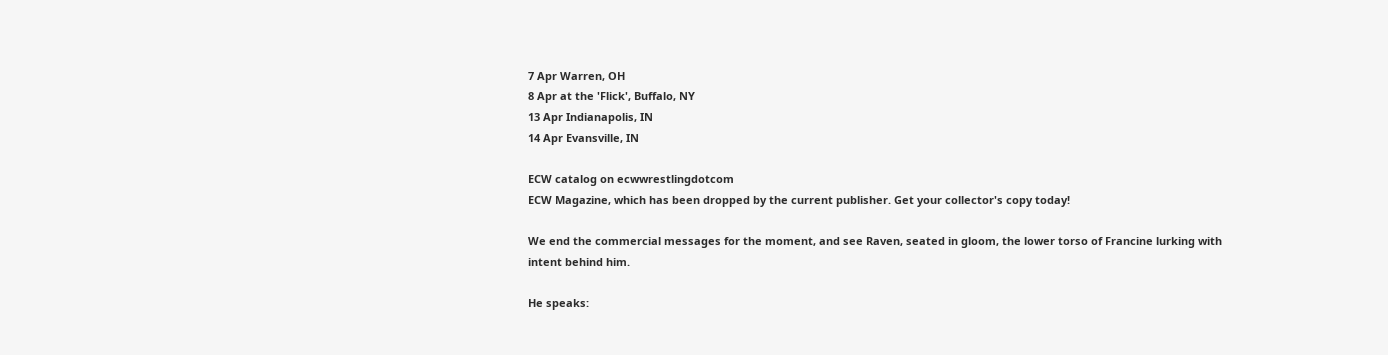7 Apr Warren, OH
8 Apr at the 'Flick', Buffalo, NY
13 Apr Indianapolis, IN
14 Apr Evansville, IN

ECW catalog on ecwwrestlingdotcom
ECW Magazine, which has been dropped by the current publisher. Get your collector's copy today!

We end the commercial messages for the moment, and see Raven, seated in gloom, the lower torso of Francine lurking with intent behind him.

He speaks: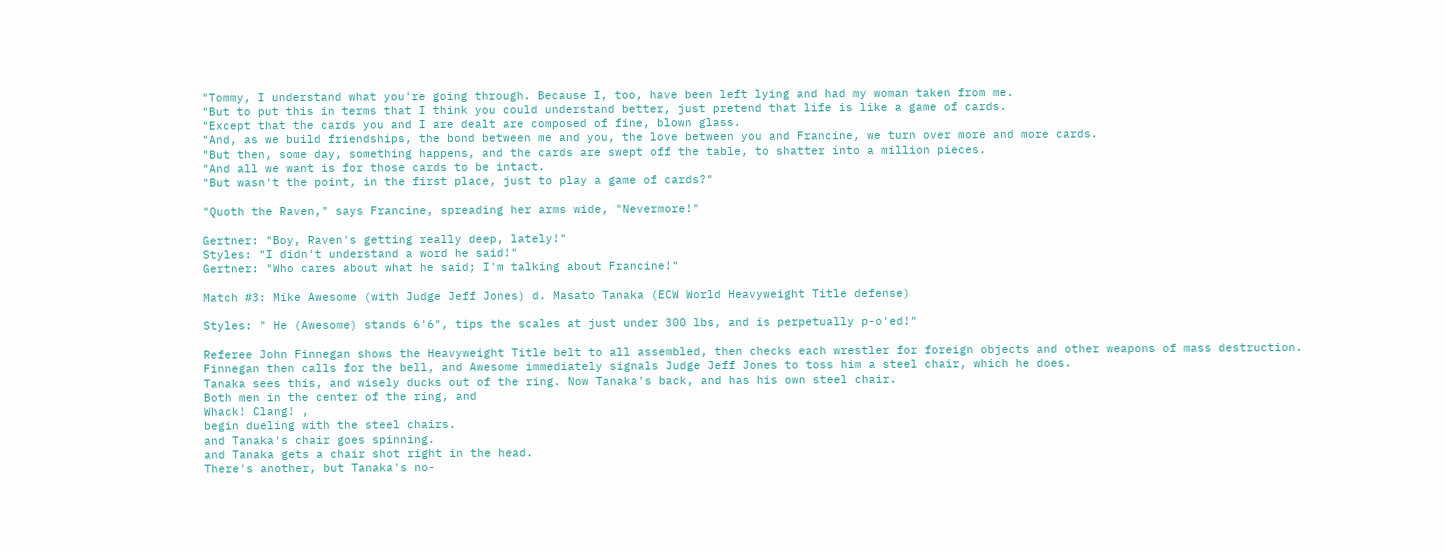"Tommy, I understand what you're going through. Because I, too, have been left lying and had my woman taken from me.
"But to put this in terms that I think you could understand better, just pretend that life is like a game of cards.
"Except that the cards you and I are dealt are composed of fine, blown glass.
"And, as we build friendships, the bond between me and you, the love between you and Francine, we turn over more and more cards.
"But then, some day, something happens, and the cards are swept off the table, to shatter into a million pieces.
"And all we want is for those cards to be intact.
"But wasn't the point, in the first place, just to play a game of cards?"

"Quoth the Raven," says Francine, spreading her arms wide, "Nevermore!"

Gertner: "Boy, Raven's getting really deep, lately!"
Styles: "I didn't understand a word he said!"
Gertner: "Who cares about what he said; I'm talking about Francine!"

Match #3: Mike Awesome (with Judge Jeff Jones) d. Masato Tanaka (ECW World Heavyweight Title defense)

Styles: " He (Awesome) stands 6'6", tips the scales at just under 300 lbs, and is perpetually p-o'ed!"

Referee John Finnegan shows the Heavyweight Title belt to all assembled, then checks each wrestler for foreign objects and other weapons of mass destruction.
Finnegan then calls for the bell, and Awesome immediately signals Judge Jeff Jones to toss him a steel chair, which he does.
Tanaka sees this, and wisely ducks out of the ring. Now Tanaka's back, and has his own steel chair.
Both men in the center of the ring, and
Whack! Clang! ,
begin dueling with the steel chairs.
and Tanaka's chair goes spinning.
and Tanaka gets a chair shot right in the head.
There's another, but Tanaka's no-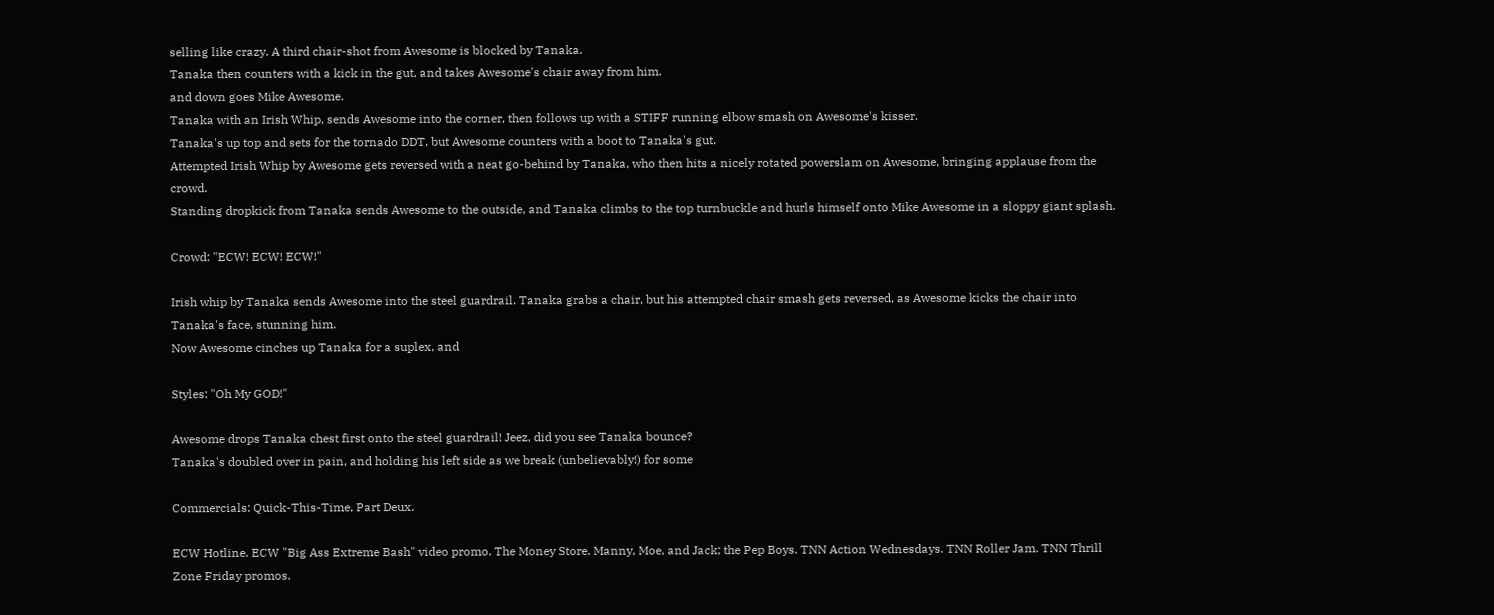selling like crazy. A third chair-shot from Awesome is blocked by Tanaka.
Tanaka then counters with a kick in the gut, and takes Awesome's chair away from him.
and down goes Mike Awesome.
Tanaka with an Irish Whip, sends Awesome into the corner, then follows up with a STIFF running elbow smash on Awesome's kisser.
Tanaka's up top and sets for the tornado DDT, but Awesome counters with a boot to Tanaka's gut.
Attempted Irish Whip by Awesome gets reversed with a neat go-behind by Tanaka, who then hits a nicely rotated powerslam on Awesome, bringing applause from the crowd.
Standing dropkick from Tanaka sends Awesome to the outside, and Tanaka climbs to the top turnbuckle and hurls himself onto Mike Awesome in a sloppy giant splash.

Crowd: "ECW! ECW! ECW!"

Irish whip by Tanaka sends Awesome into the steel guardrail. Tanaka grabs a chair, but his attempted chair smash gets reversed, as Awesome kicks the chair into Tanaka's face, stunning him.
Now Awesome cinches up Tanaka for a suplex, and

Styles: "Oh My GOD!"

Awesome drops Tanaka chest first onto the steel guardrail! Jeez, did you see Tanaka bounce?
Tanaka's doubled over in pain, and holding his left side as we break (unbelievably!) for some

Commercials: Quick-This-Time, Part Deux.

ECW Hotline. ECW "Big Ass Extreme Bash" video promo. The Money Store. Manny, Moe, and Jack; the Pep Boys. TNN Action Wednesdays. TNN Roller Jam. TNN Thrill Zone Friday promos.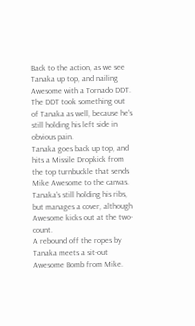Back to the action, as we see Tanaka up top, and nailing Awesome with a Tornado DDT. The DDT took something out of Tanaka as well, because he's still holding his left side in obvious pain.
Tanaka goes back up top, and hits a Missile Dropkick from the top turnbuckle that sends Mike Awesome to the canvas. Tanaka's still holding his ribs, but manages a cover, although Awesome kicks out at the two-count.
A rebound off the ropes by Tanaka meets a sit-out Awesome Bomb from Mike.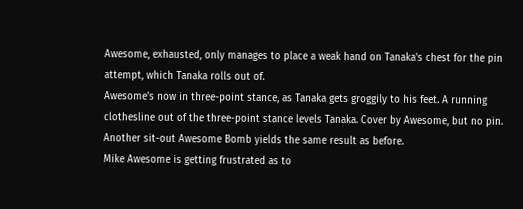Awesome, exhausted, only manages to place a weak hand on Tanaka's chest for the pin attempt, which Tanaka rolls out of.
Awesome's now in three-point stance, as Tanaka gets groggily to his feet. A running clothesline out of the three-point stance levels Tanaka. Cover by Awesome, but no pin.
Another sit-out Awesome Bomb yields the same result as before.
Mike Awesome is getting frustrated as to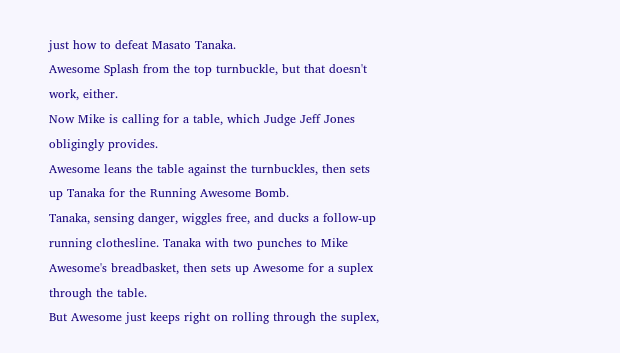just how to defeat Masato Tanaka.
Awesome Splash from the top turnbuckle, but that doesn't work, either.
Now Mike is calling for a table, which Judge Jeff Jones obligingly provides.
Awesome leans the table against the turnbuckles, then sets up Tanaka for the Running Awesome Bomb.
Tanaka, sensing danger, wiggles free, and ducks a follow-up running clothesline. Tanaka with two punches to Mike Awesome's breadbasket, then sets up Awesome for a suplex through the table.
But Awesome just keeps right on rolling through the suplex,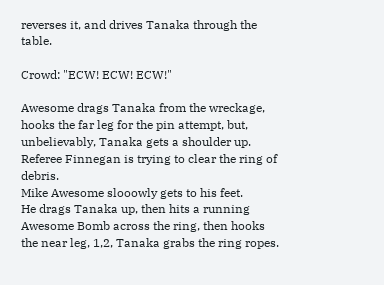reverses it, and drives Tanaka through the table.

Crowd: "ECW! ECW! ECW!"

Awesome drags Tanaka from the wreckage, hooks the far leg for the pin attempt, but, unbelievably, Tanaka gets a shoulder up.
Referee Finnegan is trying to clear the ring of debris.
Mike Awesome slooowly gets to his feet.
He drags Tanaka up, then hits a running Awesome Bomb across the ring, then hooks the near leg, 1,2, Tanaka grabs the ring ropes.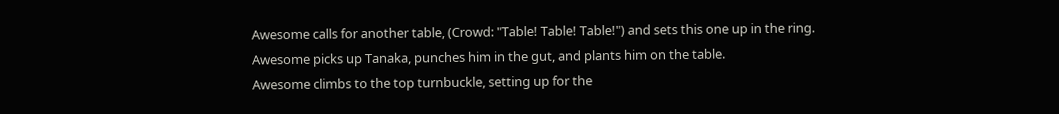Awesome calls for another table, (Crowd: "Table! Table! Table!") and sets this one up in the ring. Awesome picks up Tanaka, punches him in the gut, and plants him on the table.
Awesome climbs to the top turnbuckle, setting up for the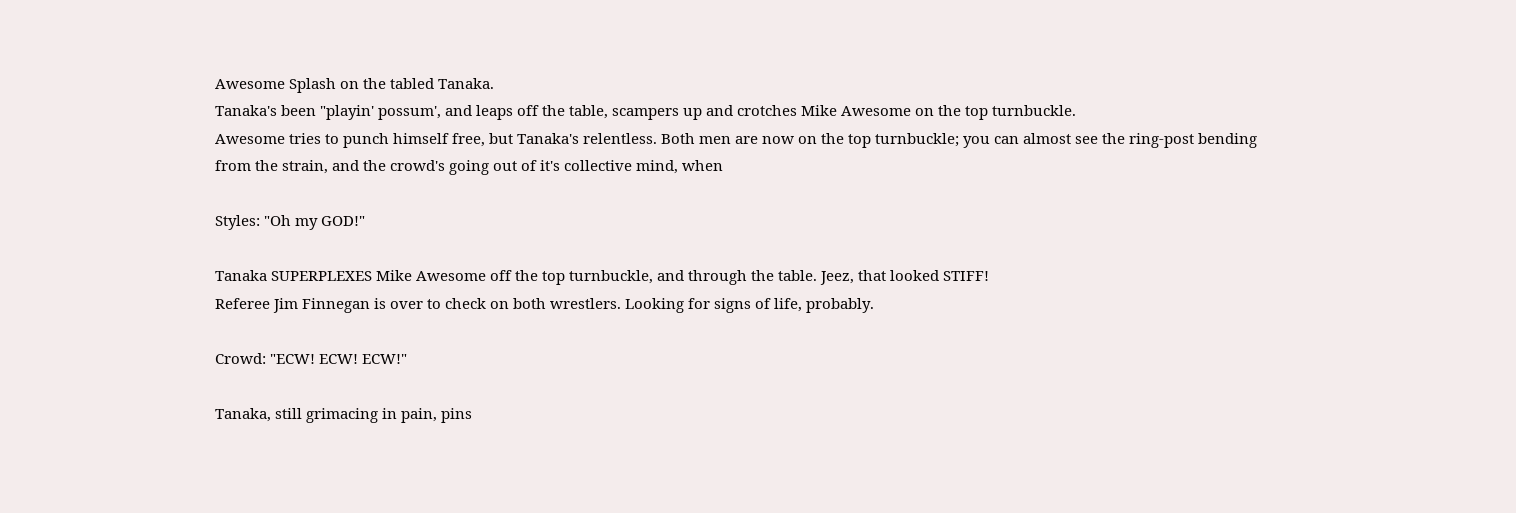Awesome Splash on the tabled Tanaka.
Tanaka's been "playin' possum', and leaps off the table, scampers up and crotches Mike Awesome on the top turnbuckle.
Awesome tries to punch himself free, but Tanaka's relentless. Both men are now on the top turnbuckle; you can almost see the ring-post bending from the strain, and the crowd's going out of it's collective mind, when

Styles: "Oh my GOD!"

Tanaka SUPERPLEXES Mike Awesome off the top turnbuckle, and through the table. Jeez, that looked STIFF!
Referee Jim Finnegan is over to check on both wrestlers. Looking for signs of life, probably.

Crowd: "ECW! ECW! ECW!"

Tanaka, still grimacing in pain, pins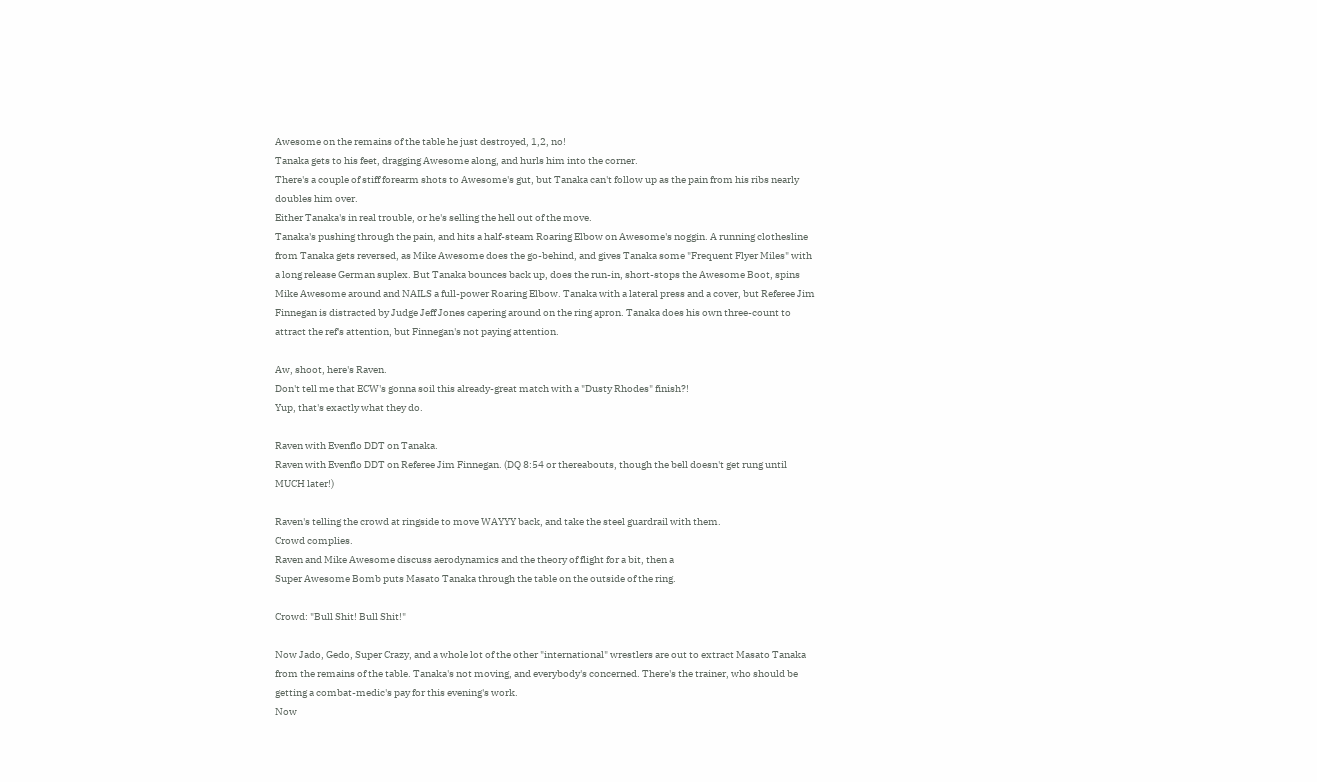Awesome on the remains of the table he just destroyed, 1,2, no!
Tanaka gets to his feet, dragging Awesome along, and hurls him into the corner.
There's a couple of stiff forearm shots to Awesome's gut, but Tanaka can't follow up as the pain from his ribs nearly doubles him over.
Either Tanaka's in real trouble, or he's selling the hell out of the move.
Tanaka's pushing through the pain, and hits a half-steam Roaring Elbow on Awesome's noggin. A running clothesline from Tanaka gets reversed, as Mike Awesome does the go-behind, and gives Tanaka some "Frequent Flyer Miles" with a long release German suplex. But Tanaka bounces back up, does the run-in, short-stops the Awesome Boot, spins Mike Awesome around and NAILS a full-power Roaring Elbow. Tanaka with a lateral press and a cover, but Referee Jim Finnegan is distracted by Judge Jeff Jones capering around on the ring apron. Tanaka does his own three-count to attract the ref's attention, but Finnegan's not paying attention.

Aw, shoot, here's Raven.
Don't tell me that ECW's gonna soil this already-great match with a "Dusty Rhodes" finish?!
Yup, that's exactly what they do.

Raven with Evenflo DDT on Tanaka.
Raven with Evenflo DDT on Referee Jim Finnegan. (DQ 8:54 or thereabouts, though the bell doesn't get rung until MUCH later!)

Raven's telling the crowd at ringside to move WAYYY back, and take the steel guardrail with them.
Crowd complies.
Raven and Mike Awesome discuss aerodynamics and the theory of flight for a bit, then a
Super Awesome Bomb puts Masato Tanaka through the table on the outside of the ring.

Crowd: "Bull Shit! Bull Shit!"

Now Jado, Gedo, Super Crazy, and a whole lot of the other "international" wrestlers are out to extract Masato Tanaka from the remains of the table. Tanaka's not moving, and everybody's concerned. There's the trainer, who should be getting a combat-medic's pay for this evening's work.
Now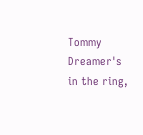Tommy Dreamer's in the ring,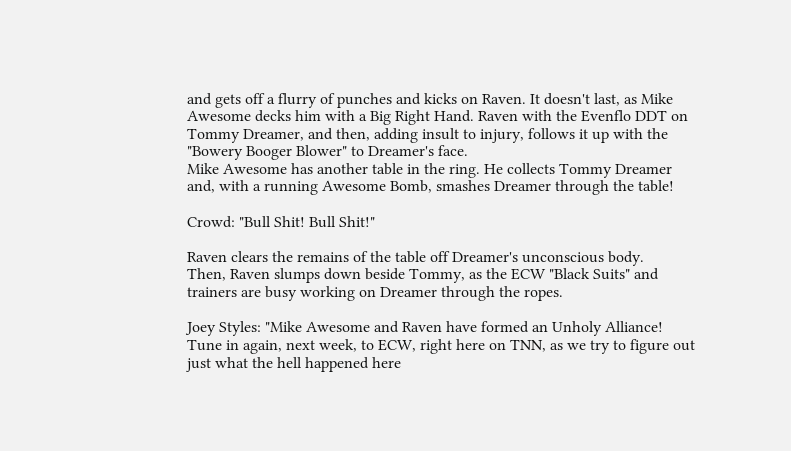and gets off a flurry of punches and kicks on Raven. It doesn't last, as Mike Awesome decks him with a Big Right Hand. Raven with the Evenflo DDT on Tommy Dreamer, and then, adding insult to injury, follows it up with the "Bowery Booger Blower" to Dreamer's face.
Mike Awesome has another table in the ring. He collects Tommy Dreamer and, with a running Awesome Bomb, smashes Dreamer through the table!

Crowd: "Bull Shit! Bull Shit!"

Raven clears the remains of the table off Dreamer's unconscious body.
Then, Raven slumps down beside Tommy, as the ECW "Black Suits" and trainers are busy working on Dreamer through the ropes.

Joey Styles: "Mike Awesome and Raven have formed an Unholy Alliance! Tune in again, next week, to ECW, right here on TNN, as we try to figure out just what the hell happened here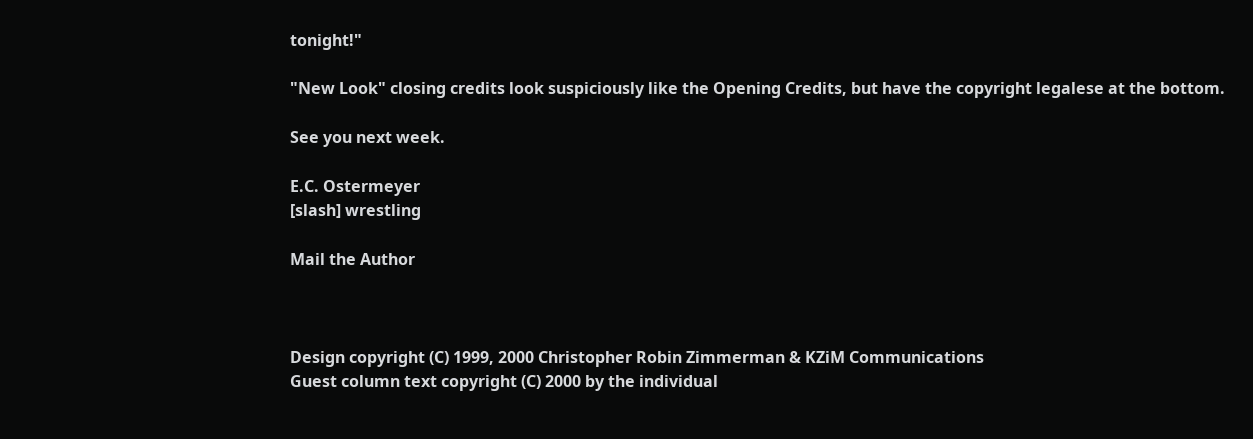tonight!"

"New Look" closing credits look suspiciously like the Opening Credits, but have the copyright legalese at the bottom.

See you next week.

E.C. Ostermeyer
[slash] wrestling

Mail the Author



Design copyright (C) 1999, 2000 Christopher Robin Zimmerman & KZiM Communications
Guest column text copyright (C) 2000 by the individual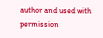author and used with permission